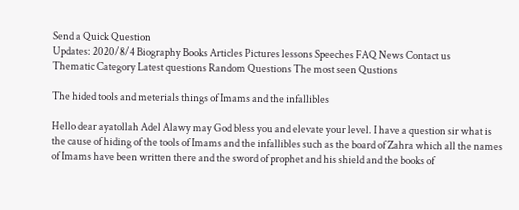Send a Quick Question
Updates: 2020/8/4 Biography Books Articles Pictures lessons Speeches FAQ News Contact us
Thematic Category Latest questions Random Questions The most seen Qustions

The hided tools and meterials things of Imams and the infallibles

Hello dear ayatollah Adel Alawy may God bless you and elevate your level. I have a question sir what is the cause of hiding of the tools of Imams and the infallibles such as the board of Zahra which all the names of Imams have been written there and the sword of prophet and his shield and the books of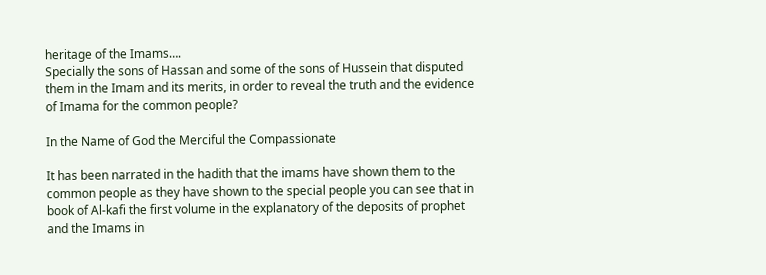heritage of the Imams….
Specially the sons of Hassan and some of the sons of Hussein that disputed them in the Imam and its merits, in order to reveal the truth and the evidence of Imama for the common people?

In the Name of God the Merciful the Compassionate

It has been narrated in the hadith that the imams have shown them to the common people as they have shown to the special people you can see that in book of Al-kafi the first volume in the explanatory of the deposits of prophet and the Imams in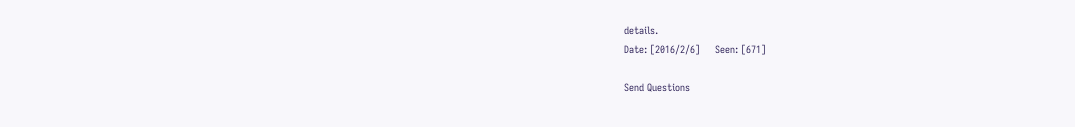details.
Date: [2016/2/6]     Seen: [671]

Send Questions